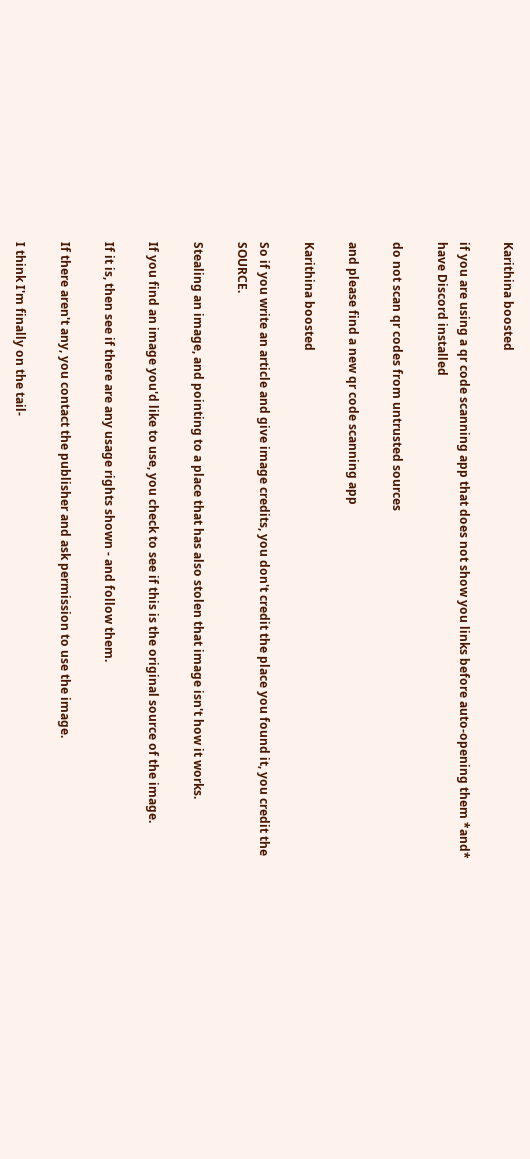Karithina boosted

if you are using a qr code scanning app that does not show you links before auto-opening them *and* have Discord installed

do not scan qr codes from untrusted sources

and please find a new qr code scanning app

Karithina boosted

So if you write an article and give image credits, you don't credit the place you found it, you credit the SOURCE.

Stealing an image, and pointing to a place that has also stolen that image isn't how it works.

If you find an image you'd like to use, you check to see if this is the original source of the image.

If it is, then see if there are any usage rights shown - and follow them.

If there aren't any, you contact the publisher and ask permission to use the image.

I think I'm finally on the tail-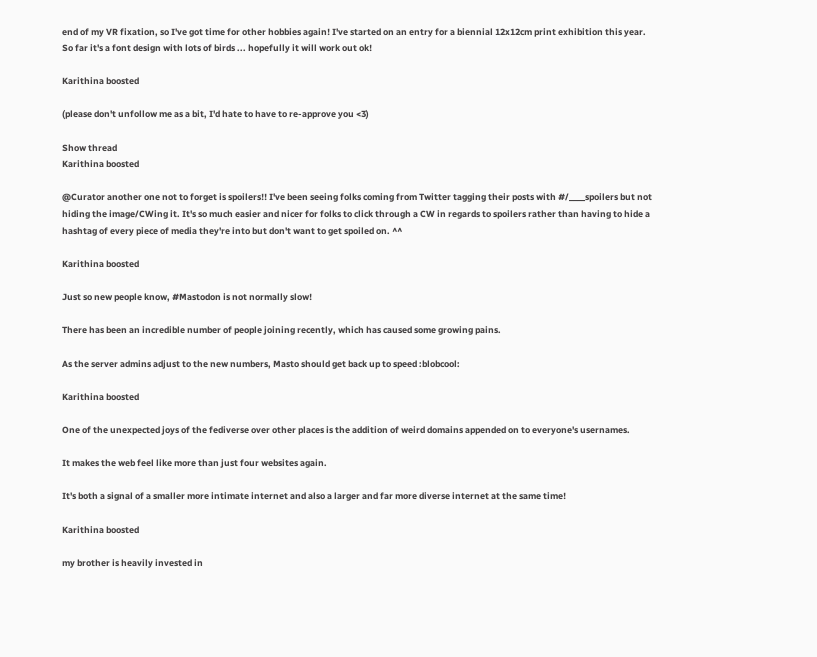end of my VR fixation, so I've got time for other hobbies again! I've started on an entry for a biennial 12x12cm print exhibition this year. So far it's a font design with lots of birds ... hopefully it will work out ok!

Karithina boosted

(please don't unfollow me as a bit, I'd hate to have to re-approve you <3)

Show thread
Karithina boosted

@Curator another one not to forget is spoilers!! I've been seeing folks coming from Twitter tagging their posts with #/____spoilers but not hiding the image/CWing it. It's so much easier and nicer for folks to click through a CW in regards to spoilers rather than having to hide a hashtag of every piece of media they're into but don't want to get spoiled on. ^^

Karithina boosted

Just so new people know, #Mastodon is not normally slow!

There has been an incredible number of people joining recently, which has caused some growing pains.

As the server admins adjust to the new numbers, Masto should get back up to speed :blobcool:

Karithina boosted

One of the unexpected joys of the fediverse over other places is the addition of weird domains appended on to everyone's usernames.

It makes the web feel like more than just four websites again.

It's both a signal of a smaller more intimate internet and also a larger and far more diverse internet at the same time!

Karithina boosted

my brother is heavily invested in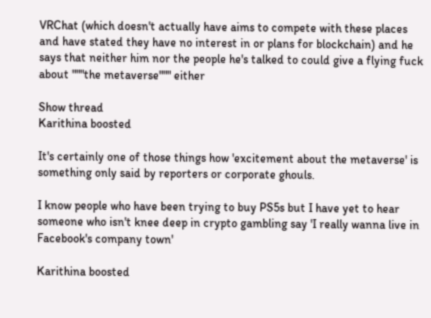VRChat (which doesn't actually have aims to compete with these places and have stated they have no interest in or plans for blockchain) and he says that neither him nor the people he's talked to could give a flying fuck about """the metaverse""" either

Show thread
Karithina boosted

It's certainly one of those things how 'excitement about the metaverse' is something only said by reporters or corporate ghouls.

I know people who have been trying to buy PS5s but I have yet to hear someone who isn't knee deep in crypto gambling say 'I really wanna live in Facebook's company town'

Karithina boosted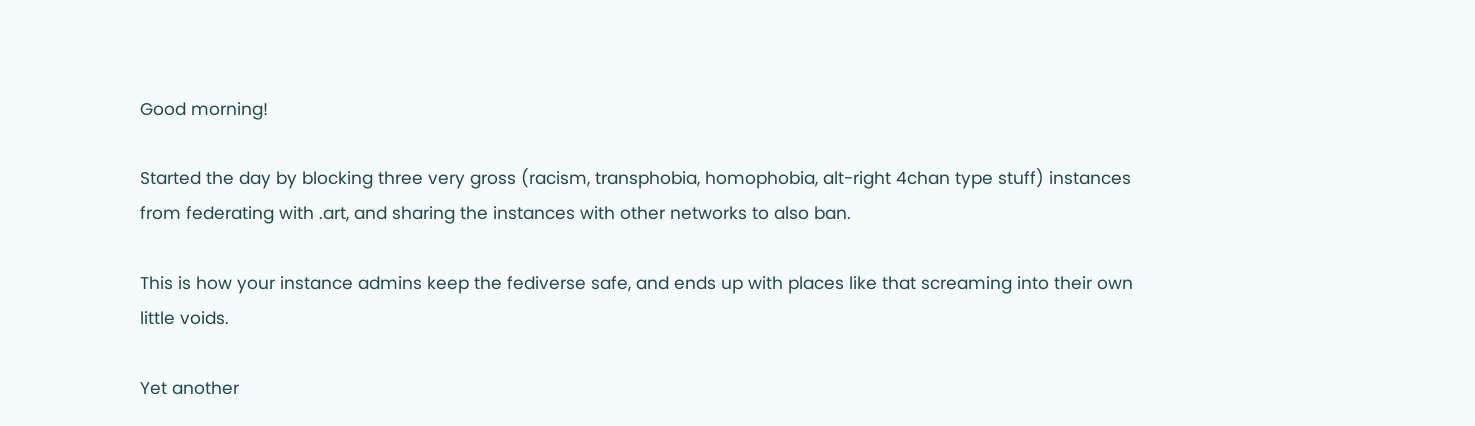Good morning!

Started the day by blocking three very gross (racism, transphobia, homophobia, alt-right 4chan type stuff) instances from federating with .art, and sharing the instances with other networks to also ban.

This is how your instance admins keep the fediverse safe, and ends up with places like that screaming into their own little voids.

Yet another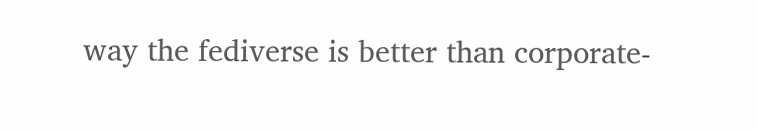way the fediverse is better than corporate-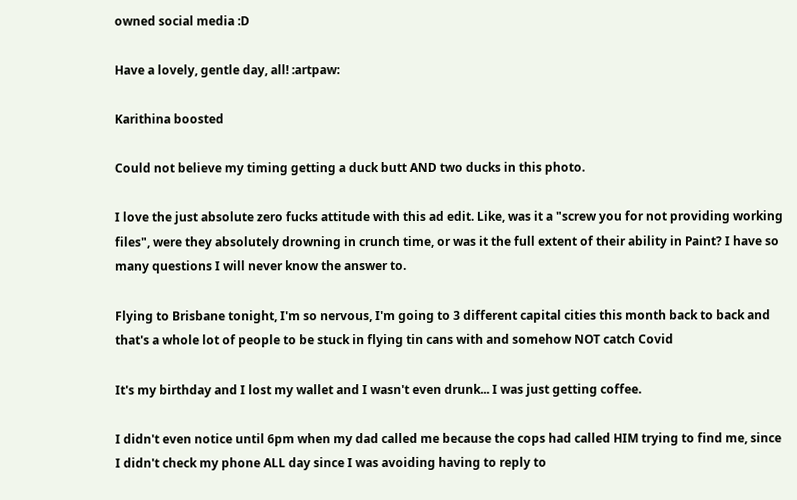owned social media :D

Have a lovely, gentle day, all! :artpaw:

Karithina boosted

Could not believe my timing getting a duck butt AND two ducks in this photo.

I love the just absolute zero fucks attitude with this ad edit. Like, was it a "screw you for not providing working files", were they absolutely drowning in crunch time, or was it the full extent of their ability in Paint? I have so many questions I will never know the answer to.

Flying to Brisbane tonight, I'm so nervous, I'm going to 3 different capital cities this month back to back and that's a whole lot of people to be stuck in flying tin cans with and somehow NOT catch Covid

It's my birthday and I lost my wallet and I wasn't even drunk... I was just getting coffee.

I didn't even notice until 6pm when my dad called me because the cops had called HIM trying to find me, since I didn't check my phone ALL day since I was avoiding having to reply to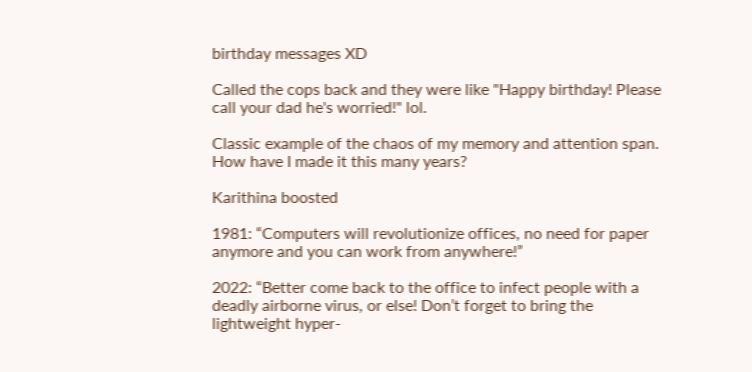birthday messages XD

Called the cops back and they were like "Happy birthday! Please call your dad he's worried!" lol.

Classic example of the chaos of my memory and attention span. How have I made it this many years?

Karithina boosted

1981: “Computers will revolutionize offices, no need for paper anymore and you can work from anywhere!”

2022: “Better come back to the office to infect people with a deadly airborne virus, or else! Don’t forget to bring the lightweight hyper-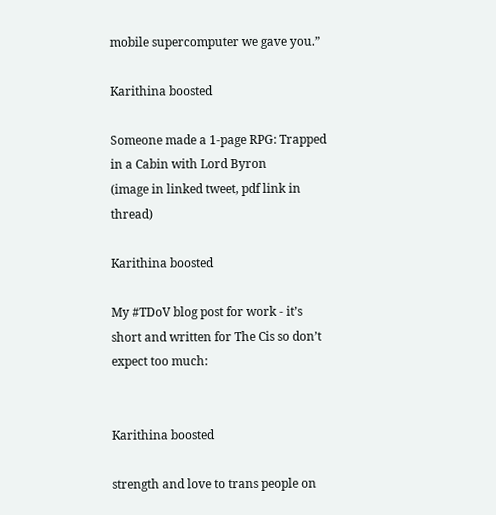mobile supercomputer we gave you.”

Karithina boosted

Someone made a 1-page RPG: Trapped in a Cabin with Lord Byron
(image in linked tweet, pdf link in thread)

Karithina boosted

My #TDoV blog post for work - it’s short and written for The Cis so don’t expect too much:


Karithina boosted

strength and love to trans people on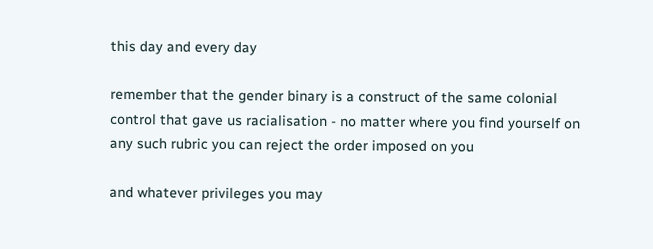this day and every day

remember that the gender binary is a construct of the same colonial control that gave us racialisation - no matter where you find yourself on any such rubric you can reject the order imposed on you

and whatever privileges you may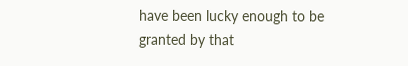have been lucky enough to be granted by that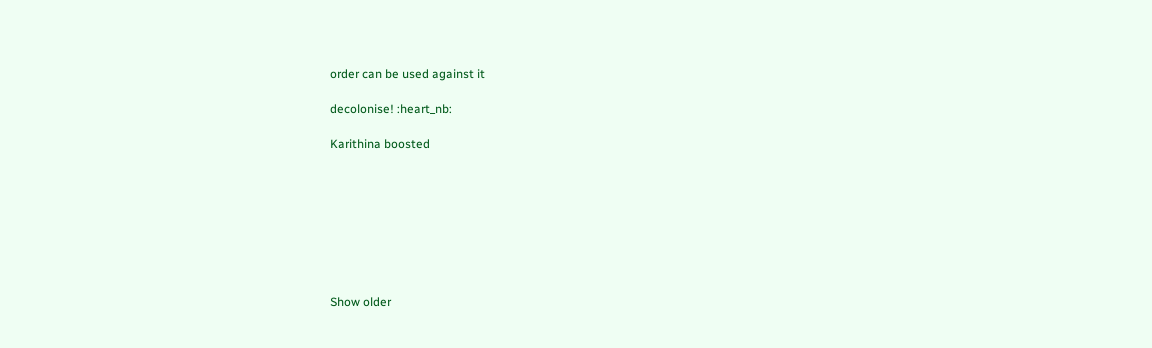order can be used against it

decolonise! :heart_nb:

Karithina boosted








Show older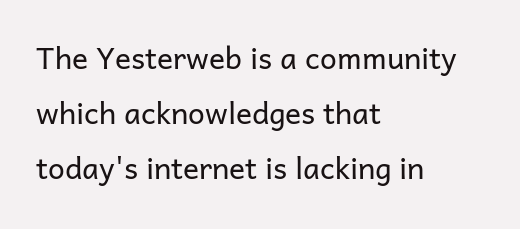The Yesterweb is a community which acknowledges that today's internet is lacking in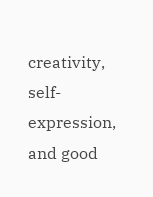creativity, self-expression, and good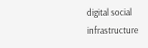digital social infrastructure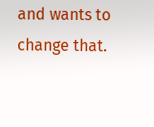and wants to change that.